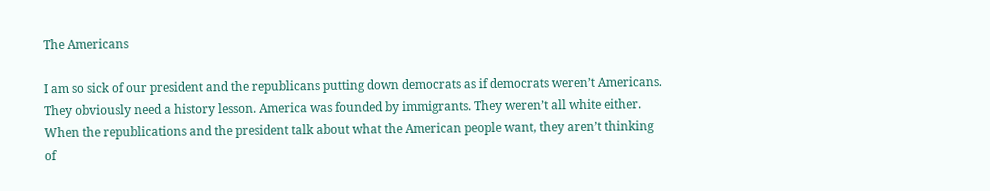The Americans

I am so sick of our president and the republicans putting down democrats as if democrats weren’t Americans. They obviously need a history lesson. America was founded by immigrants. They weren’t all white either. When the republications and the president talk about what the American people want, they aren’t thinking of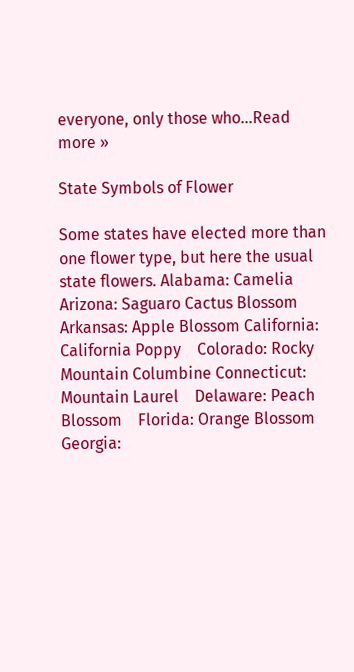everyone, only those who…Read more »

State Symbols of Flower

Some states have elected more than one flower type, but here the usual state flowers. Alabama: Camelia        Arizona: Saguaro Cactus Blossom    Arkansas: Apple Blossom California: California Poppy    Colorado: Rocky Mountain Columbine Connecticut: Mountain Laurel    Delaware: Peach Blossom    Florida: Orange Blossom Georgia: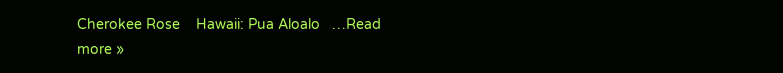Cherokee Rose    Hawaii: Pua Aloalo   …Read more »